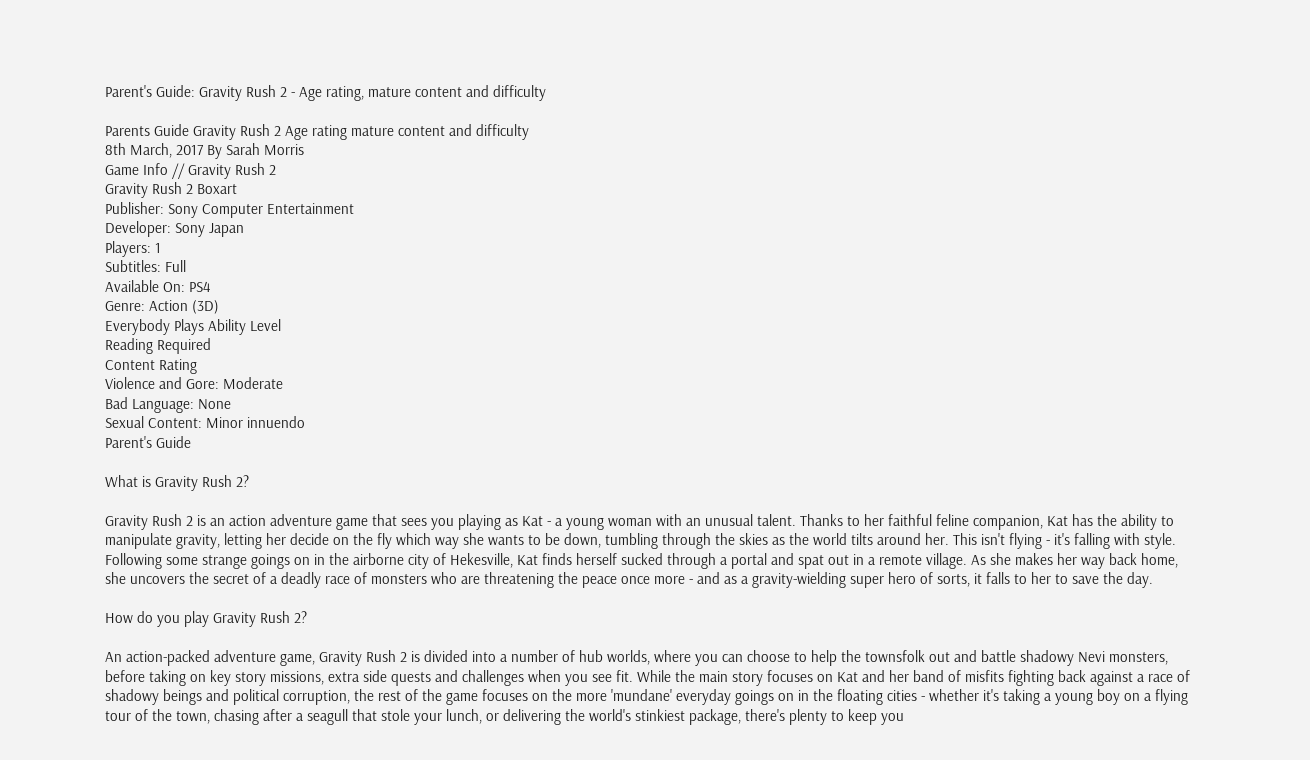Parent's Guide: Gravity Rush 2 - Age rating, mature content and difficulty

Parents Guide Gravity Rush 2 Age rating mature content and difficulty
8th March, 2017 By Sarah Morris
Game Info // Gravity Rush 2
Gravity Rush 2 Boxart
Publisher: Sony Computer Entertainment
Developer: Sony Japan
Players: 1
Subtitles: Full
Available On: PS4
Genre: Action (3D)
Everybody Plays Ability Level
Reading Required
Content Rating
Violence and Gore: Moderate
Bad Language: None
Sexual Content: Minor innuendo
Parent's Guide

What is Gravity Rush 2?

Gravity Rush 2 is an action adventure game that sees you playing as Kat - a young woman with an unusual talent. Thanks to her faithful feline companion, Kat has the ability to manipulate gravity, letting her decide on the fly which way she wants to be down, tumbling through the skies as the world tilts around her. This isn't flying - it's falling with style. Following some strange goings on in the airborne city of Hekesville, Kat finds herself sucked through a portal and spat out in a remote village. As she makes her way back home, she uncovers the secret of a deadly race of monsters who are threatening the peace once more - and as a gravity-wielding super hero of sorts, it falls to her to save the day.

How do you play Gravity Rush 2?

An action-packed adventure game, Gravity Rush 2 is divided into a number of hub worlds, where you can choose to help the townsfolk out and battle shadowy Nevi monsters, before taking on key story missions, extra side quests and challenges when you see fit. While the main story focuses on Kat and her band of misfits fighting back against a race of shadowy beings and political corruption, the rest of the game focuses on the more 'mundane' everyday goings on in the floating cities - whether it's taking a young boy on a flying tour of the town, chasing after a seagull that stole your lunch, or delivering the world's stinkiest package, there's plenty to keep you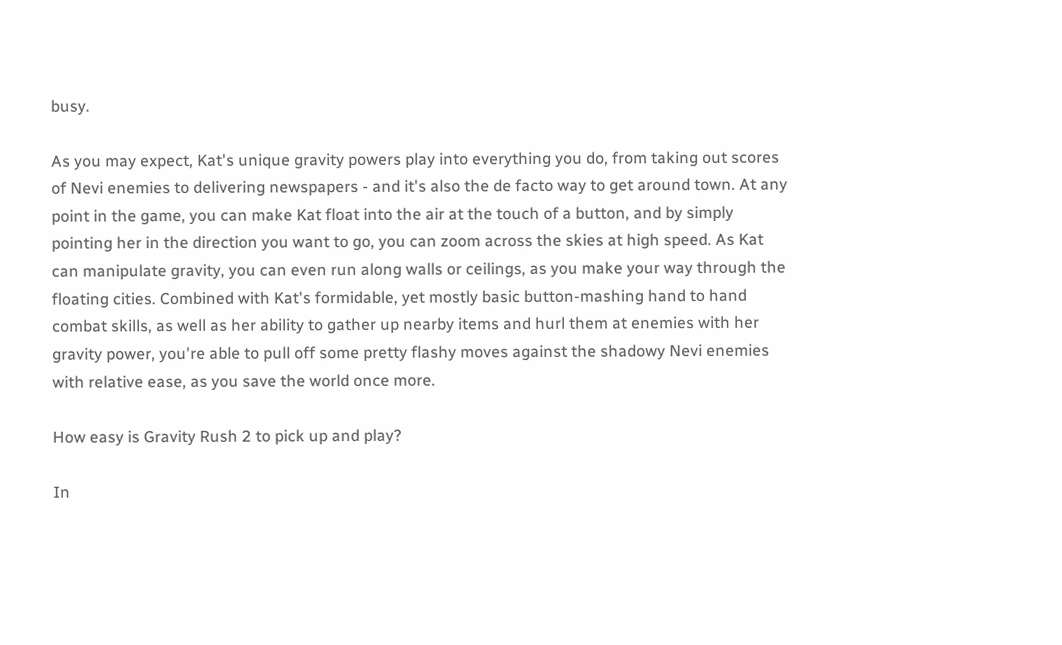busy.

As you may expect, Kat's unique gravity powers play into everything you do, from taking out scores of Nevi enemies to delivering newspapers - and it's also the de facto way to get around town. At any point in the game, you can make Kat float into the air at the touch of a button, and by simply pointing her in the direction you want to go, you can zoom across the skies at high speed. As Kat can manipulate gravity, you can even run along walls or ceilings, as you make your way through the floating cities. Combined with Kat's formidable, yet mostly basic button-mashing hand to hand combat skills, as well as her ability to gather up nearby items and hurl them at enemies with her gravity power, you're able to pull off some pretty flashy moves against the shadowy Nevi enemies with relative ease, as you save the world once more.

How easy is Gravity Rush 2 to pick up and play?

In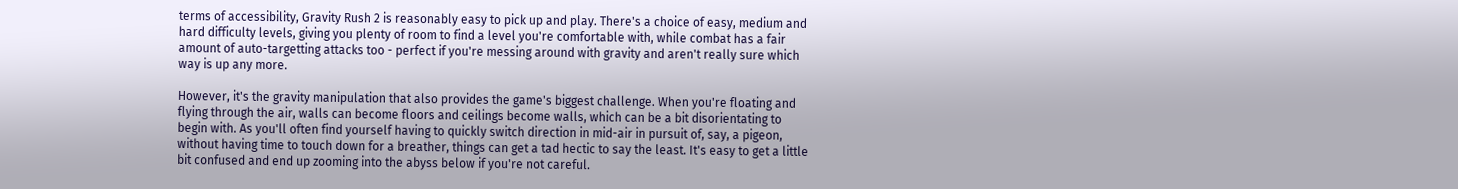terms of accessibility, Gravity Rush 2 is reasonably easy to pick up and play. There's a choice of easy, medium and hard difficulty levels, giving you plenty of room to find a level you're comfortable with, while combat has a fair amount of auto-targetting attacks too - perfect if you're messing around with gravity and aren't really sure which way is up any more.

However, it's the gravity manipulation that also provides the game's biggest challenge. When you're floating and flying through the air, walls can become floors and ceilings become walls, which can be a bit disorientating to begin with. As you'll often find yourself having to quickly switch direction in mid-air in pursuit of, say, a pigeon, without having time to touch down for a breather, things can get a tad hectic to say the least. It's easy to get a little bit confused and end up zooming into the abyss below if you're not careful.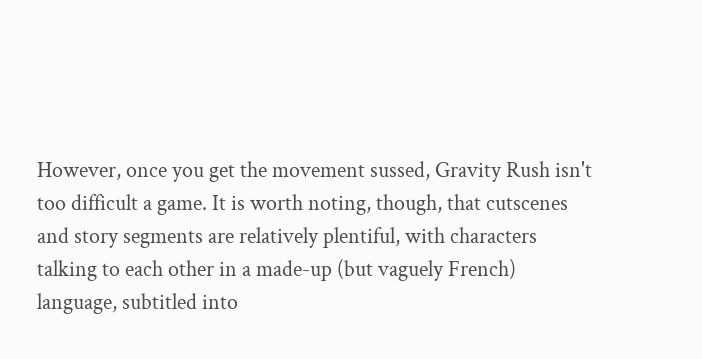However, once you get the movement sussed, Gravity Rush isn't too difficult a game. It is worth noting, though, that cutscenes and story segments are relatively plentiful, with characters talking to each other in a made-up (but vaguely French) language, subtitled into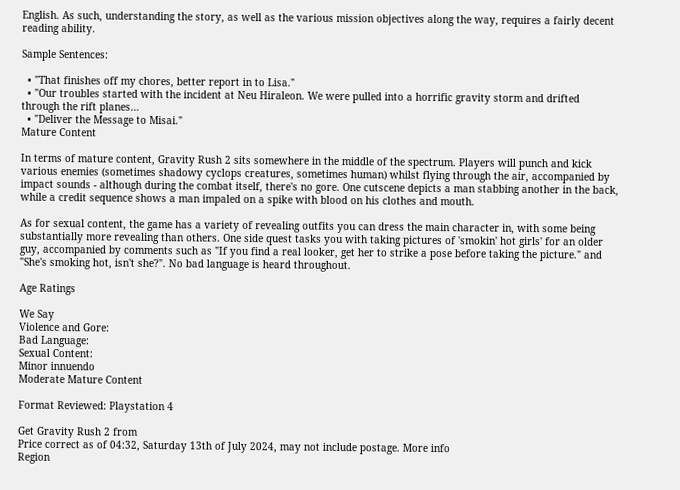English. As such, understanding the story, as well as the various mission objectives along the way, requires a fairly decent reading ability.

Sample Sentences:

  • "That finishes off my chores, better report in to Lisa."
  • "Our troubles started with the incident at Neu Hiraleon. We were pulled into a horrific gravity storm and drifted through the rift planes…
  • "Deliver the Message to Misai."
Mature Content

In terms of mature content, Gravity Rush 2 sits somewhere in the middle of the spectrum. Players will punch and kick various enemies (sometimes shadowy cyclops creatures, sometimes human) whilst flying through the air, accompanied by impact sounds - although during the combat itself, there's no gore. One cutscene depicts a man stabbing another in the back, while a credit sequence shows a man impaled on a spike with blood on his clothes and mouth.

As for sexual content, the game has a variety of revealing outfits you can dress the main character in, with some being substantially more revealing than others. One side quest tasks you with taking pictures of 'smokin' hot girls' for an older guy, accompanied by comments such as "If you find a real looker, get her to strike a pose before taking the picture." and "She's smoking hot, isn't she?". No bad language is heard throughout.

Age Ratings

We Say
Violence and Gore:
Bad Language:
Sexual Content:
Minor innuendo
Moderate Mature Content

Format Reviewed: Playstation 4

Get Gravity Rush 2 from
Price correct as of 04:32, Saturday 13th of July 2024, may not include postage. More info
Region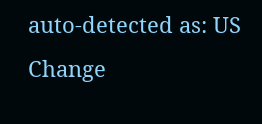auto-detected as: US Change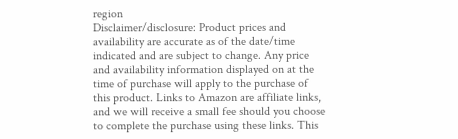region
Disclaimer/disclosure: Product prices and availability are accurate as of the date/time indicated and are subject to change. Any price and availability information displayed on at the time of purchase will apply to the purchase of this product. Links to Amazon are affiliate links, and we will receive a small fee should you choose to complete the purchase using these links. This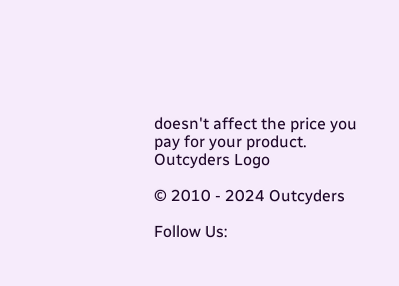doesn't affect the price you pay for your product.
Outcyders Logo

© 2010 - 2024 Outcyders

Follow Us: